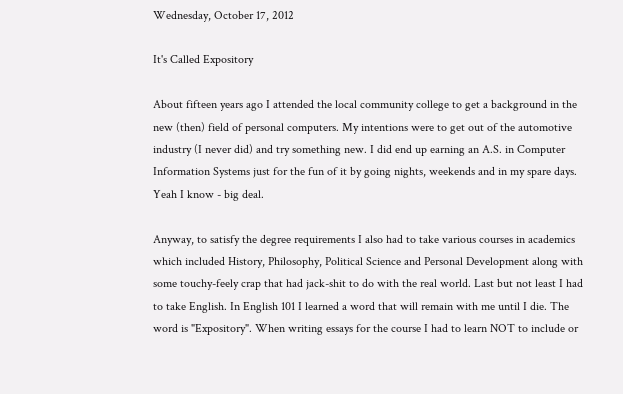Wednesday, October 17, 2012

It's Called Expository

About fifteen years ago I attended the local community college to get a background in the new (then) field of personal computers. My intentions were to get out of the automotive industry (I never did) and try something new. I did end up earning an A.S. in Computer Information Systems just for the fun of it by going nights, weekends and in my spare days. Yeah I know - big deal.

Anyway, to satisfy the degree requirements I also had to take various courses in academics which included History, Philosophy, Political Science and Personal Development along with some touchy-feely crap that had jack-shit to do with the real world. Last but not least I had to take English. In English 101 I learned a word that will remain with me until I die. The word is "Expository". When writing essays for the course I had to learn NOT to include or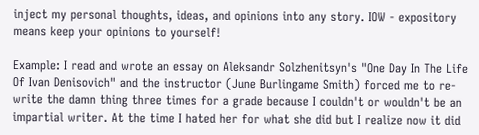inject my personal thoughts, ideas, and opinions into any story. IOW - expository means keep your opinions to yourself!

Example: I read and wrote an essay on Aleksandr Solzhenitsyn's "One Day In The Life Of Ivan Denisovich" and the instructor (June Burlingame Smith) forced me to re-write the damn thing three times for a grade because I couldn't or wouldn't be an impartial writer. At the time I hated her for what she did but I realize now it did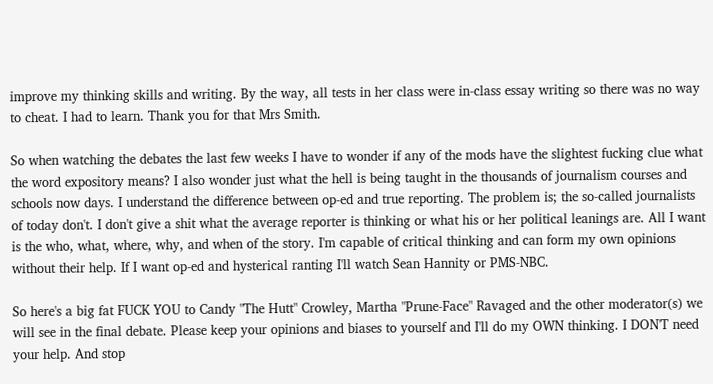improve my thinking skills and writing. By the way, all tests in her class were in-class essay writing so there was no way to cheat. I had to learn. Thank you for that Mrs Smith.

So when watching the debates the last few weeks I have to wonder if any of the mods have the slightest fucking clue what the word expository means? I also wonder just what the hell is being taught in the thousands of journalism courses and schools now days. I understand the difference between op-ed and true reporting. The problem is; the so-called journalists of today don't. I don't give a shit what the average reporter is thinking or what his or her political leanings are. All I want is the who, what, where, why, and when of the story. I'm capable of critical thinking and can form my own opinions without their help. If I want op-ed and hysterical ranting I'll watch Sean Hannity or PMS-NBC.

So here's a big fat FUCK YOU to Candy "The Hutt" Crowley, Martha "Prune-Face" Ravaged and the other moderator(s) we will see in the final debate. Please keep your opinions and biases to yourself and I'll do my OWN thinking. I DON'T need your help. And stop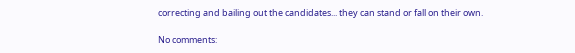correcting and bailing out the candidates... they can stand or fall on their own.

No comments: